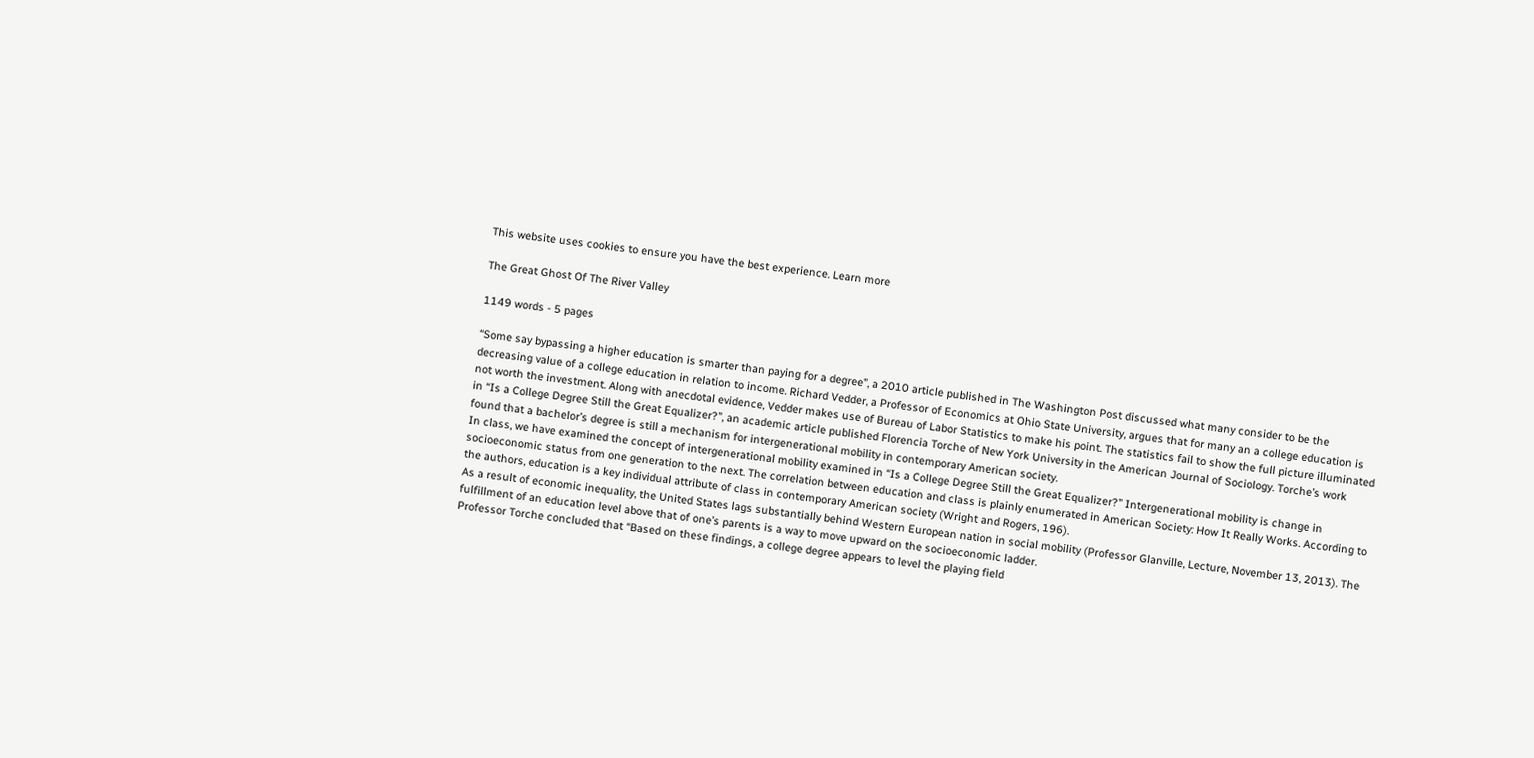This website uses cookies to ensure you have the best experience. Learn more

The Great Ghost Of The River Valley

1149 words - 5 pages

“Some say bypassing a higher education is smarter than paying for a degree”, a 2010 article published in The Washington Post discussed what many consider to be the decreasing value of a college education in relation to income. Richard Vedder, a Professor of Economics at Ohio State University, argues that for many an a college education is not worth the investment. Along with anecdotal evidence, Vedder makes use of Bureau of Labor Statistics to make his point. The statistics fail to show the full picture illuminated in “Is a College Degree Still the Great Equalizer?”, an academic article published Florencia Torche of New York University in the American Journal of Sociology. Torche’s work found that a bachelor’s degree is still a mechanism for intergenerational mobility in contemporary American society.
In class, we have examined the concept of intergenerational mobility examined in “Is a College Degree Still the Great Equalizer?” Intergenerational mobility is change in socioeconomic status from one generation to the next. The correlation between education and class is plainly enumerated in American Society: How It Really Works. According to the authors, education is a key individual attribute of class in contemporary American society (Wright and Rogers, 196).
As a result of economic inequality, the United States lags substantially behind Western European nation in social mobility (Professor Glanville, Lecture, November 13, 2013). The fulfillment of an education level above that of one’s parents is a way to move upward on the socioeconomic ladder.
Professor Torche concluded that “Based on these findings, a college degree appears to level the playing field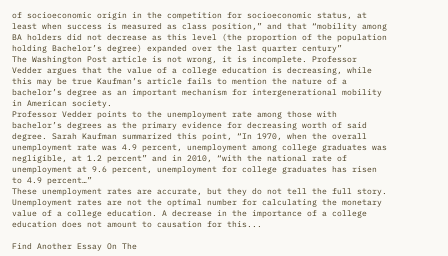of socioeconomic origin in the competition for socioeconomic status, at least when success is measured as class position,” and that “mobility among BA holders did not decrease as this level (the proportion of the population holding Bachelor’s degree) expanded over the last quarter century”
The Washington Post article is not wrong, it is incomplete. Professor Vedder argues that the value of a college education is decreasing, while this may be true Kaufman’s article fails to mention the nature of a bachelor’s degree as an important mechanism for intergenerational mobility in American society.
Professor Vedder points to the unemployment rate among those with bachelor’s degrees as the primary evidence for decreasing worth of said degree. Sarah Kaufman summarized this point, “In 1970, when the overall unemployment rate was 4.9 percent, unemployment among college graduates was negligible, at 1.2 percent” and in 2010, “with the national rate of unemployment at 9.6 percent, unemployment for college graduates has risen to 4.9 percent…”
These unemployment rates are accurate, but they do not tell the full story. Unemployment rates are not the optimal number for calculating the monetary value of a college education. A decrease in the importance of a college education does not amount to causation for this...

Find Another Essay On The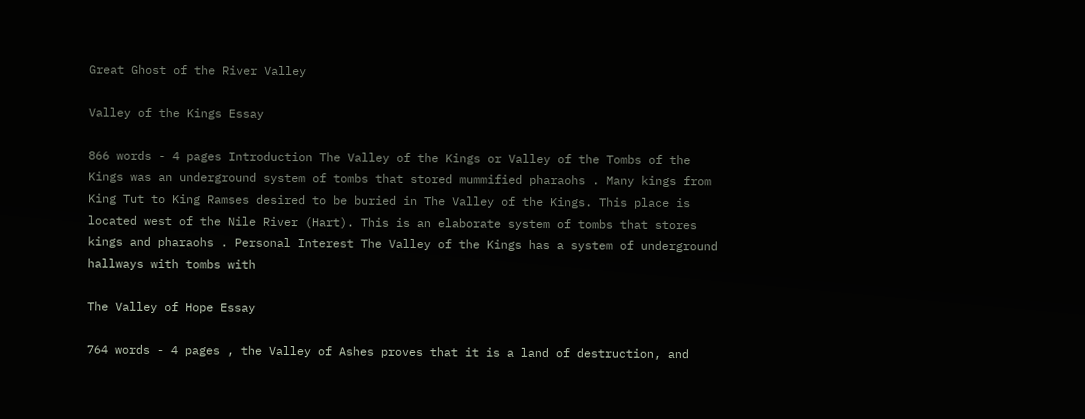Great Ghost of the River Valley

Valley of the Kings Essay

866 words - 4 pages Introduction The Valley of the Kings or Valley of the Tombs of the Kings was an underground system of tombs that stored mummified pharaohs . Many kings from King Tut to King Ramses desired to be buried in The Valley of the Kings. This place is located west of the Nile River (Hart). This is an elaborate system of tombs that stores kings and pharaohs . Personal Interest The Valley of the Kings has a system of underground hallways with tombs with

The Valley of Hope Essay

764 words - 4 pages , the Valley of Ashes proves that it is a land of destruction, and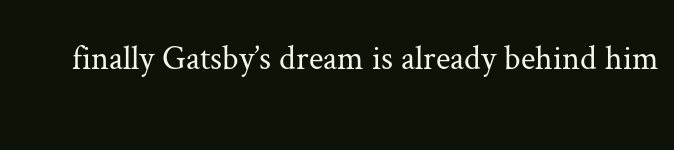finally Gatsby’s dream is already behind him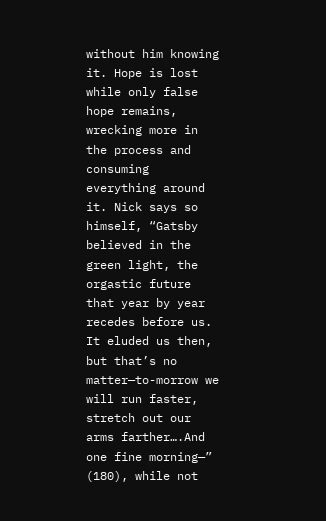without him knowing it. Hope is lost while only false hope remains, wrecking more in the process and consuming everything around it. Nick says so himself, “Gatsby believed in the green light, the orgastic future that year by year recedes before us. It eluded us then, but that’s no matter—to-morrow we will run faster, stretch out our arms farther….And one fine morning—” (180), while not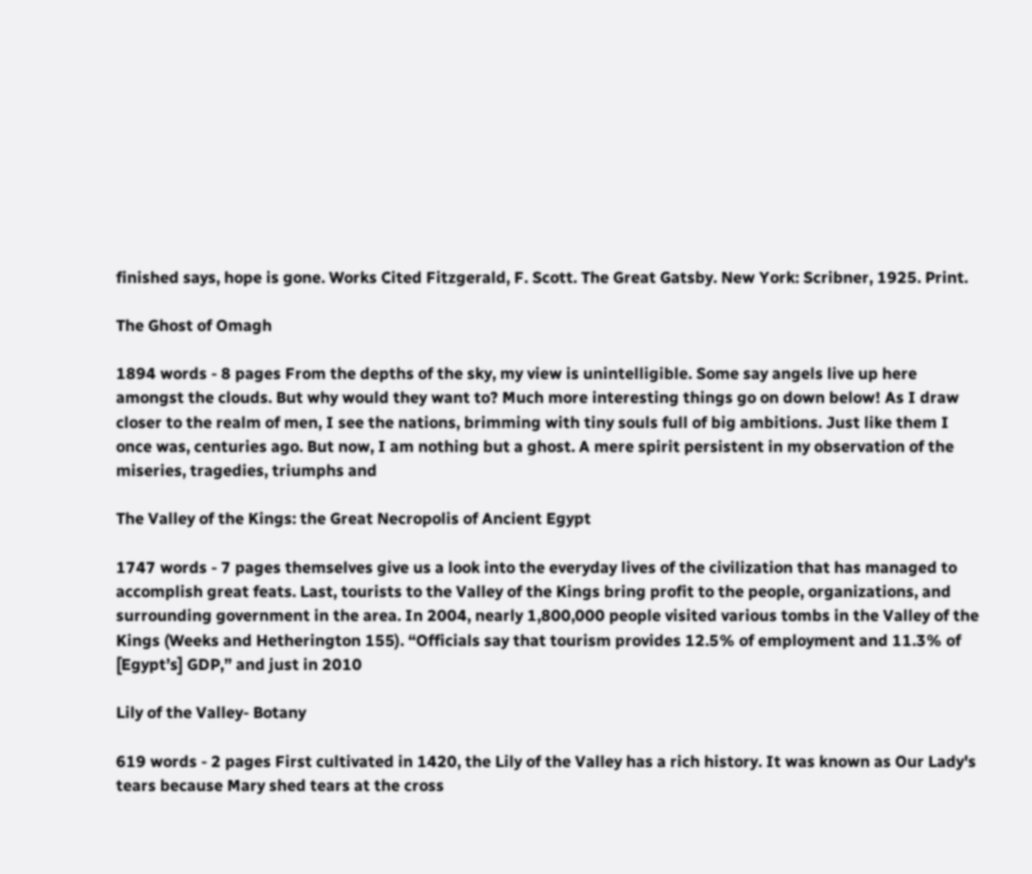finished says, hope is gone. Works Cited Fitzgerald, F. Scott. The Great Gatsby. New York: Scribner, 1925. Print.

The Ghost of Omagh

1894 words - 8 pages From the depths of the sky, my view is unintelligible. Some say angels live up here amongst the clouds. But why would they want to? Much more interesting things go on down below! As I draw closer to the realm of men, I see the nations, brimming with tiny souls full of big ambitions. Just like them I once was, centuries ago. But now, I am nothing but a ghost. A mere spirit persistent in my observation of the miseries, tragedies, triumphs and

The Valley of the Kings: the Great Necropolis of Ancient Egypt

1747 words - 7 pages themselves give us a look into the everyday lives of the civilization that has managed to accomplish great feats. Last, tourists to the Valley of the Kings bring profit to the people, organizations, and surrounding government in the area. In 2004, nearly 1,800,000 people visited various tombs in the Valley of the Kings (Weeks and Hetherington 155). “Officials say that tourism provides 12.5% of employment and 11.3% of [Egypt’s] GDP,” and just in 2010

Lily of the Valley- Botany

619 words - 2 pages First cultivated in 1420, the Lily of the Valley has a rich history. It was known as Our Lady's tears because Mary shed tears at the cross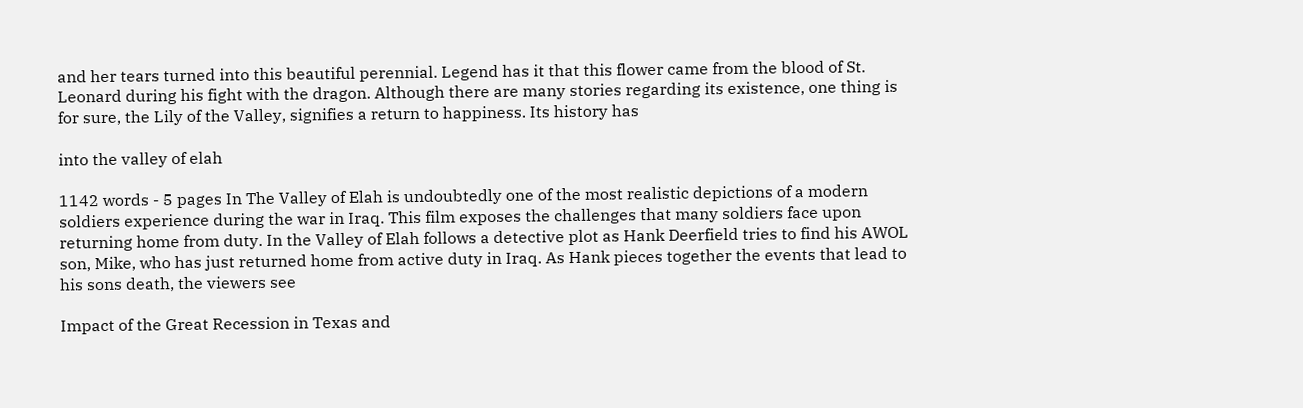and her tears turned into this beautiful perennial. Legend has it that this flower came from the blood of St. Leonard during his fight with the dragon. Although there are many stories regarding its existence, one thing is for sure, the Lily of the Valley, signifies a return to happiness. Its history has

into the valley of elah

1142 words - 5 pages In The Valley of Elah is undoubtedly one of the most realistic depictions of a modern soldiers experience during the war in Iraq. This film exposes the challenges that many soldiers face upon returning home from duty. In the Valley of Elah follows a detective plot as Hank Deerfield tries to find his AWOL son, Mike, who has just returned home from active duty in Iraq. As Hank pieces together the events that lead to his sons death, the viewers see

Impact of the Great Recession in Texas and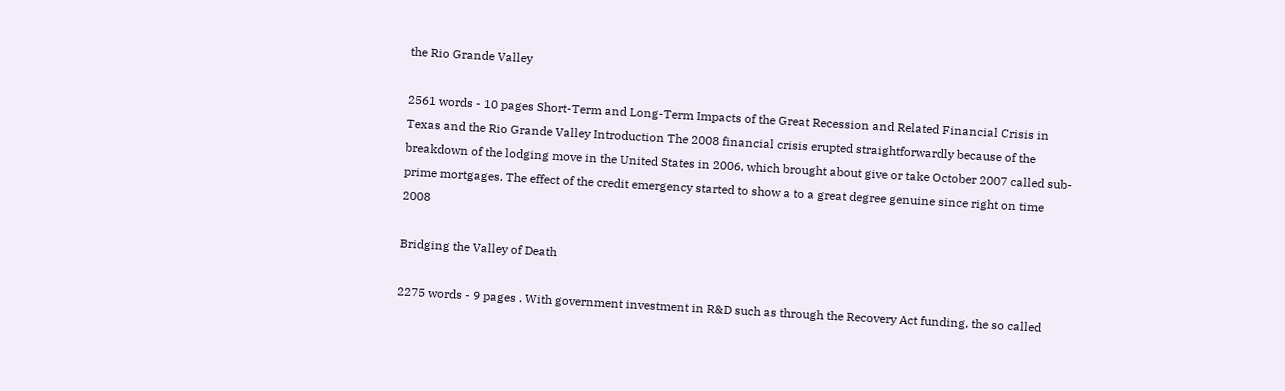the Rio Grande Valley

2561 words - 10 pages Short-Term and Long-Term Impacts of the Great Recession and Related Financial Crisis in Texas and the Rio Grande Valley Introduction The 2008 financial crisis erupted straightforwardly because of the breakdown of the lodging move in the United States in 2006, which brought about give or take October 2007 called sub- prime mortgages. The effect of the credit emergency started to show a to a great degree genuine since right on time 2008

Bridging the Valley of Death

2275 words - 9 pages . With government investment in R&D such as through the Recovery Act funding, the so called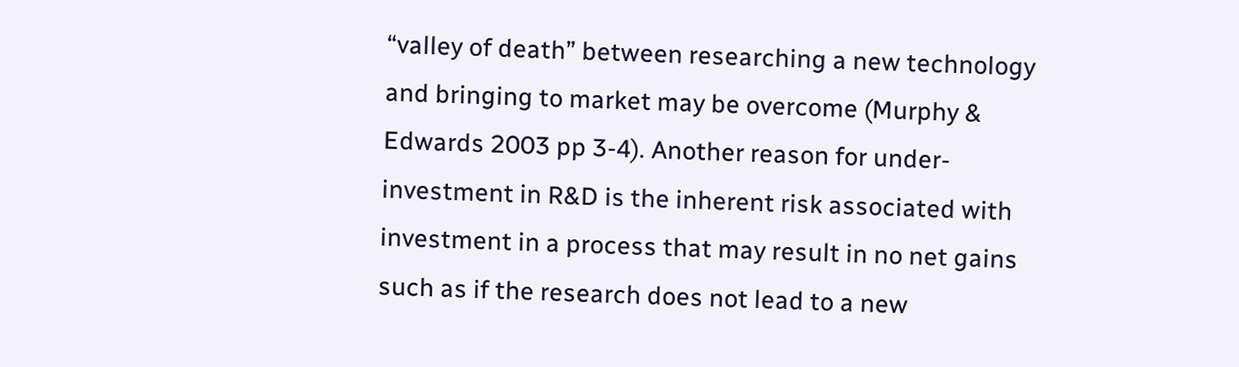“valley of death” between researching a new technology and bringing to market may be overcome (Murphy & Edwards 2003 pp 3-4). Another reason for under-investment in R&D is the inherent risk associated with investment in a process that may result in no net gains such as if the research does not lead to a new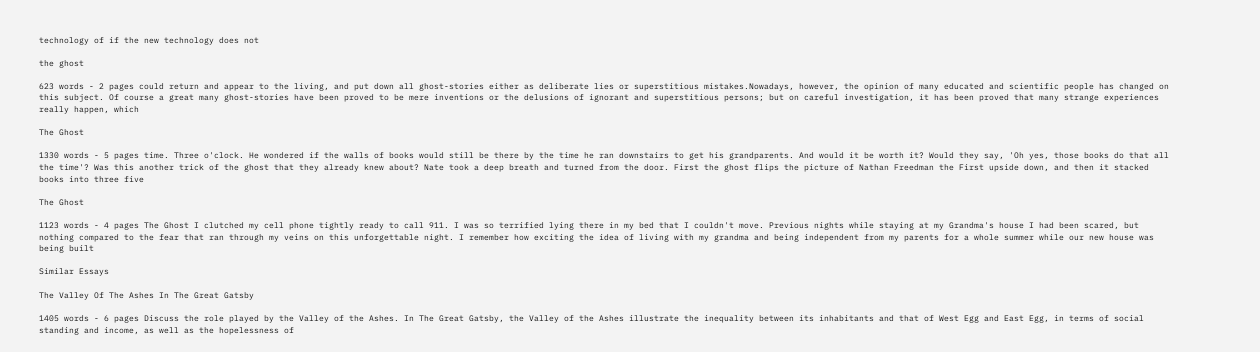technology of if the new technology does not

the ghost

623 words - 2 pages could return and appear to the living, and put down all ghost-stories either as deliberate lies or superstitious mistakes.Nowadays, however, the opinion of many educated and scientific people has changed on this subject. Of course a great many ghost-stories have been proved to be mere inventions or the delusions of ignorant and superstitious persons; but on careful investigation, it has been proved that many strange experiences really happen, which

The Ghost

1330 words - 5 pages time. Three o'clock. He wondered if the walls of books would still be there by the time he ran downstairs to get his grandparents. And would it be worth it? Would they say, 'Oh yes, those books do that all the time'? Was this another trick of the ghost that they already knew about? Nate took a deep breath and turned from the door. First the ghost flips the picture of Nathan Freedman the First upside down, and then it stacked books into three five

The Ghost

1123 words - 4 pages The Ghost I clutched my cell phone tightly ready to call 911. I was so terrified lying there in my bed that I couldn't move. Previous nights while staying at my Grandma's house I had been scared, but nothing compared to the fear that ran through my veins on this unforgettable night. I remember how exciting the idea of living with my grandma and being independent from my parents for a whole summer while our new house was being built

Similar Essays

The Valley Of The Ashes In The Great Gatsby

1405 words - 6 pages Discuss the role played by the Valley of the Ashes. In The Great Gatsby, the Valley of the Ashes illustrate the inequality between its inhabitants and that of West Egg and East Egg, in terms of social standing and income, as well as the hopelessness of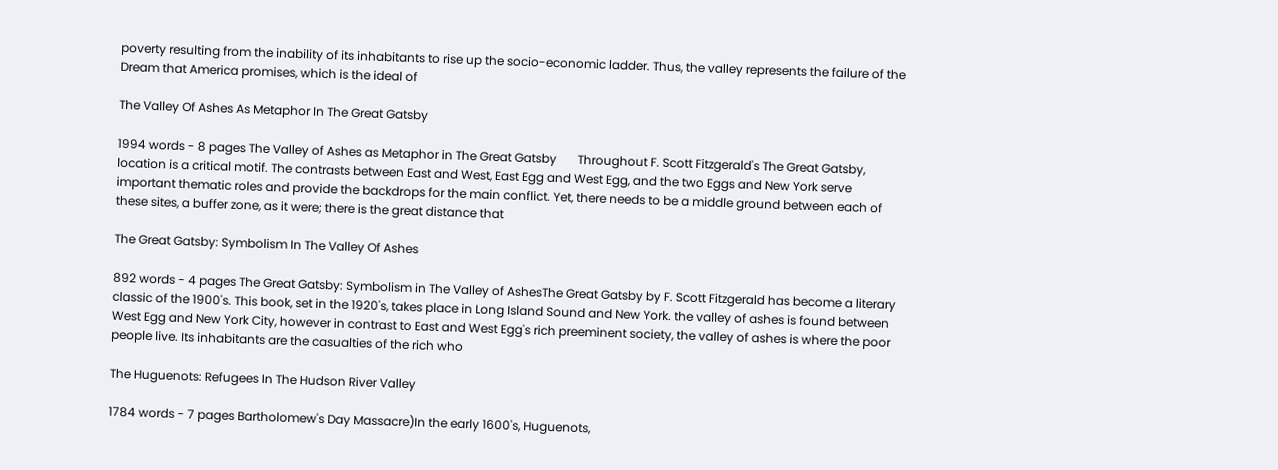poverty resulting from the inability of its inhabitants to rise up the socio-economic ladder. Thus, the valley represents the failure of the Dream that America promises, which is the ideal of

The Valley Of Ashes As Metaphor In The Great Gatsby

1994 words - 8 pages The Valley of Ashes as Metaphor in The Great Gatsby       Throughout F. Scott Fitzgerald's The Great Gatsby, location is a critical motif. The contrasts between East and West, East Egg and West Egg, and the two Eggs and New York serve important thematic roles and provide the backdrops for the main conflict. Yet, there needs to be a middle ground between each of these sites, a buffer zone, as it were; there is the great distance that

The Great Gatsby: Symbolism In The Valley Of Ashes

892 words - 4 pages The Great Gatsby: Symbolism in The Valley of AshesThe Great Gatsby by F. Scott Fitzgerald has become a literary classic of the 1900's. This book, set in the 1920's, takes place in Long Island Sound and New York. the valley of ashes is found between West Egg and New York City, however in contrast to East and West Egg's rich preeminent society, the valley of ashes is where the poor people live. Its inhabitants are the casualties of the rich who

The Huguenots: Refugees In The Hudson River Valley

1784 words - 7 pages Bartholomew's Day Massacre)In the early 1600's, Huguenots,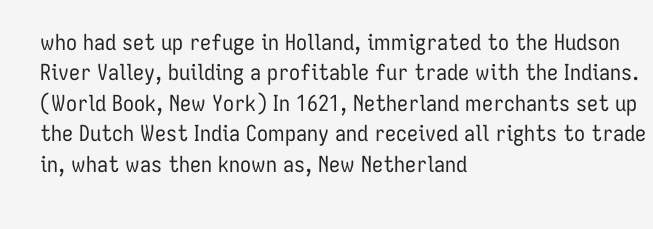who had set up refuge in Holland, immigrated to the Hudson River Valley, building a profitable fur trade with the Indians. (World Book, New York) In 1621, Netherland merchants set up the Dutch West India Company and received all rights to trade in, what was then known as, New Netherland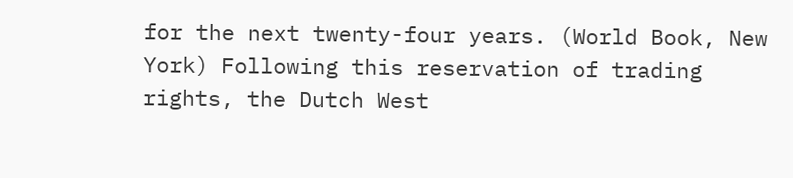for the next twenty-four years. (World Book, New York) Following this reservation of trading rights, the Dutch West